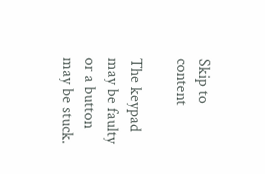Skip to content

The keypad may be faulty or a button may be stuck.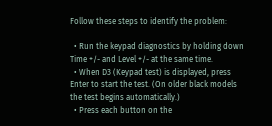Follow these steps to identify the problem:

  • Run the keypad diagnostics by holding down Time +/- and Level +/- at the same time.
  • When D3 (Keypad test) is displayed, press Enter to start the test. (On older black models the test begins automatically.)
  • Press each button on the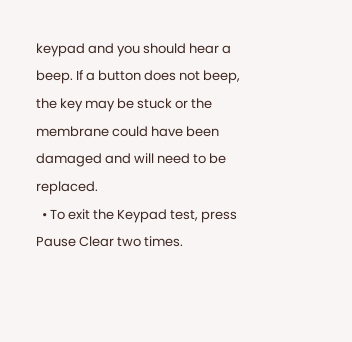keypad and you should hear a beep. If a button does not beep, the key may be stuck or the membrane could have been damaged and will need to be replaced.
  • To exit the Keypad test, press Pause Clear two times.